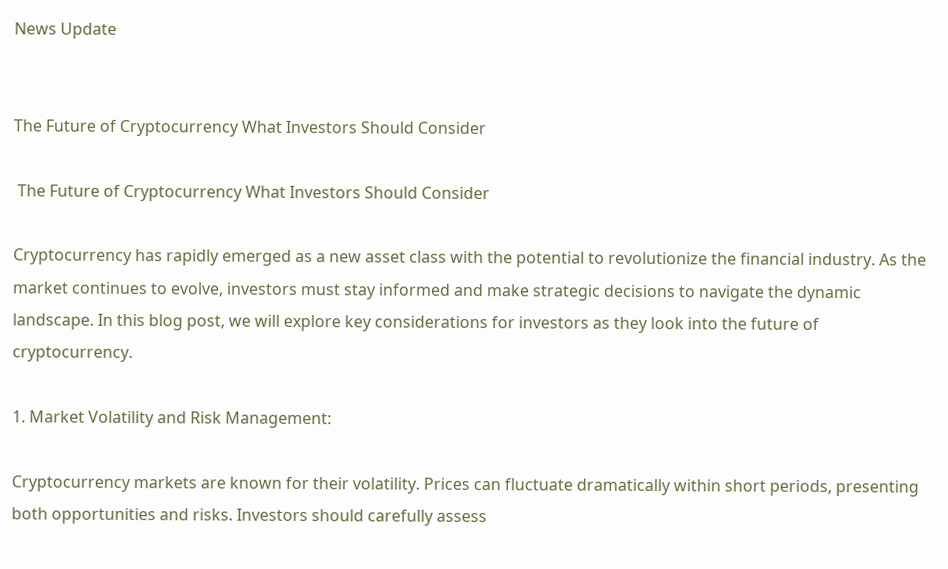News Update


The Future of Cryptocurrency What Investors Should Consider

 The Future of Cryptocurrency What Investors Should Consider

Cryptocurrency has rapidly emerged as a new asset class with the potential to revolutionize the financial industry. As the market continues to evolve, investors must stay informed and make strategic decisions to navigate the dynamic landscape. In this blog post, we will explore key considerations for investors as they look into the future of cryptocurrency.

1. Market Volatility and Risk Management:

Cryptocurrency markets are known for their volatility. Prices can fluctuate dramatically within short periods, presenting both opportunities and risks. Investors should carefully assess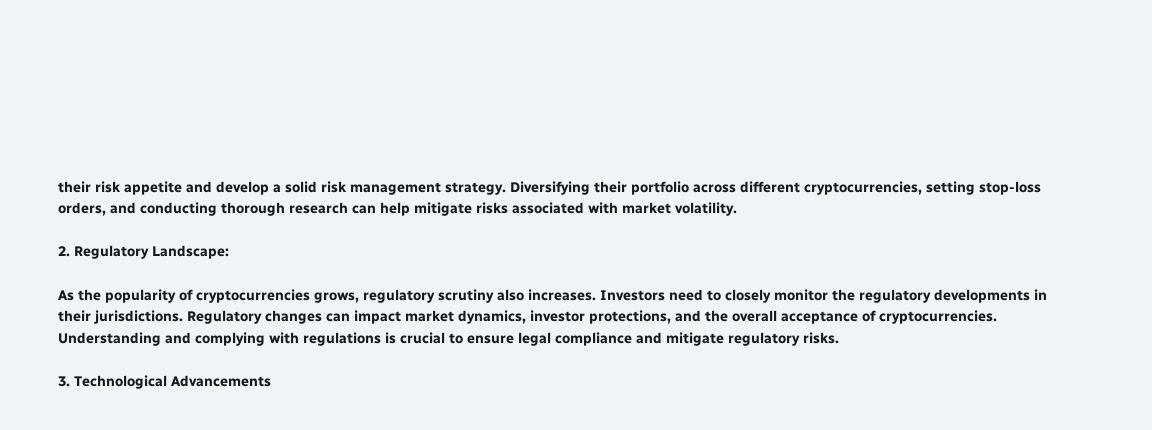their risk appetite and develop a solid risk management strategy. Diversifying their portfolio across different cryptocurrencies, setting stop-loss orders, and conducting thorough research can help mitigate risks associated with market volatility.

2. Regulatory Landscape:

As the popularity of cryptocurrencies grows, regulatory scrutiny also increases. Investors need to closely monitor the regulatory developments in their jurisdictions. Regulatory changes can impact market dynamics, investor protections, and the overall acceptance of cryptocurrencies. Understanding and complying with regulations is crucial to ensure legal compliance and mitigate regulatory risks.

3. Technological Advancements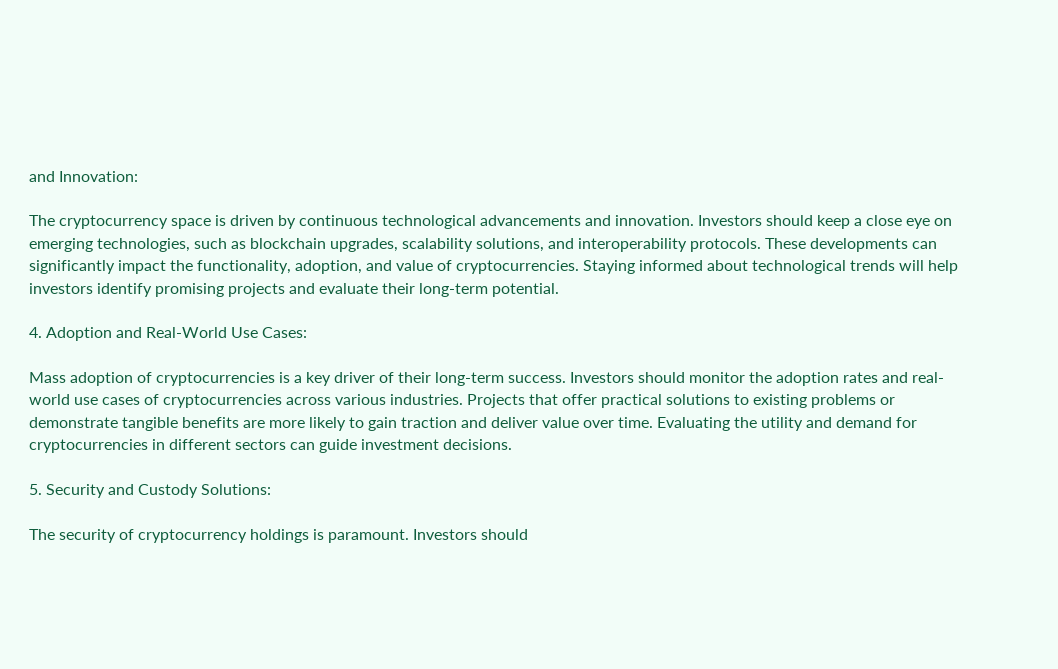and Innovation:

The cryptocurrency space is driven by continuous technological advancements and innovation. Investors should keep a close eye on emerging technologies, such as blockchain upgrades, scalability solutions, and interoperability protocols. These developments can significantly impact the functionality, adoption, and value of cryptocurrencies. Staying informed about technological trends will help investors identify promising projects and evaluate their long-term potential.

4. Adoption and Real-World Use Cases:

Mass adoption of cryptocurrencies is a key driver of their long-term success. Investors should monitor the adoption rates and real-world use cases of cryptocurrencies across various industries. Projects that offer practical solutions to existing problems or demonstrate tangible benefits are more likely to gain traction and deliver value over time. Evaluating the utility and demand for cryptocurrencies in different sectors can guide investment decisions.

5. Security and Custody Solutions:

The security of cryptocurrency holdings is paramount. Investors should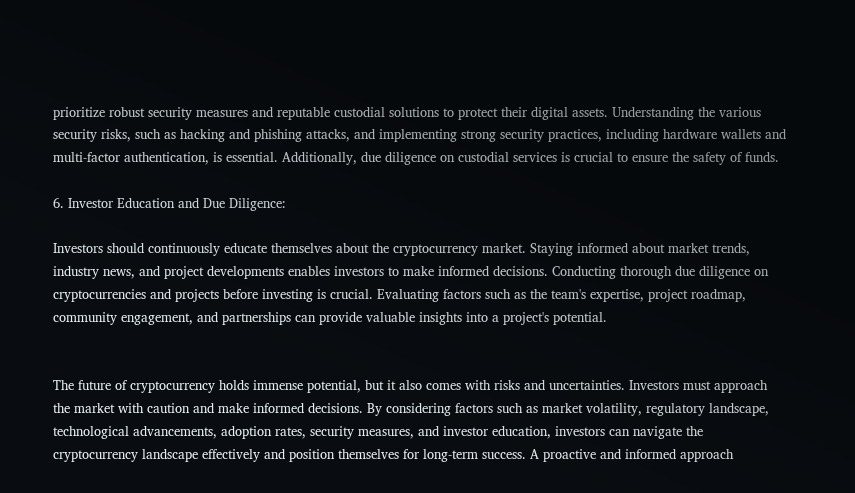prioritize robust security measures and reputable custodial solutions to protect their digital assets. Understanding the various security risks, such as hacking and phishing attacks, and implementing strong security practices, including hardware wallets and multi-factor authentication, is essential. Additionally, due diligence on custodial services is crucial to ensure the safety of funds.

6. Investor Education and Due Diligence:

Investors should continuously educate themselves about the cryptocurrency market. Staying informed about market trends, industry news, and project developments enables investors to make informed decisions. Conducting thorough due diligence on cryptocurrencies and projects before investing is crucial. Evaluating factors such as the team's expertise, project roadmap, community engagement, and partnerships can provide valuable insights into a project's potential.


The future of cryptocurrency holds immense potential, but it also comes with risks and uncertainties. Investors must approach the market with caution and make informed decisions. By considering factors such as market volatility, regulatory landscape, technological advancements, adoption rates, security measures, and investor education, investors can navigate the cryptocurrency landscape effectively and position themselves for long-term success. A proactive and informed approach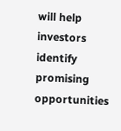will help investors identify promising opportunities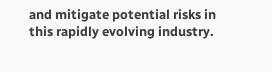and mitigate potential risks in this rapidly evolving industry.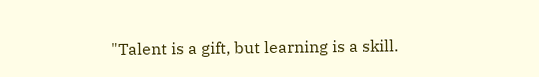"Talent is a gift, but learning is a skill.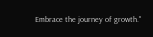Embrace the journey of growth."